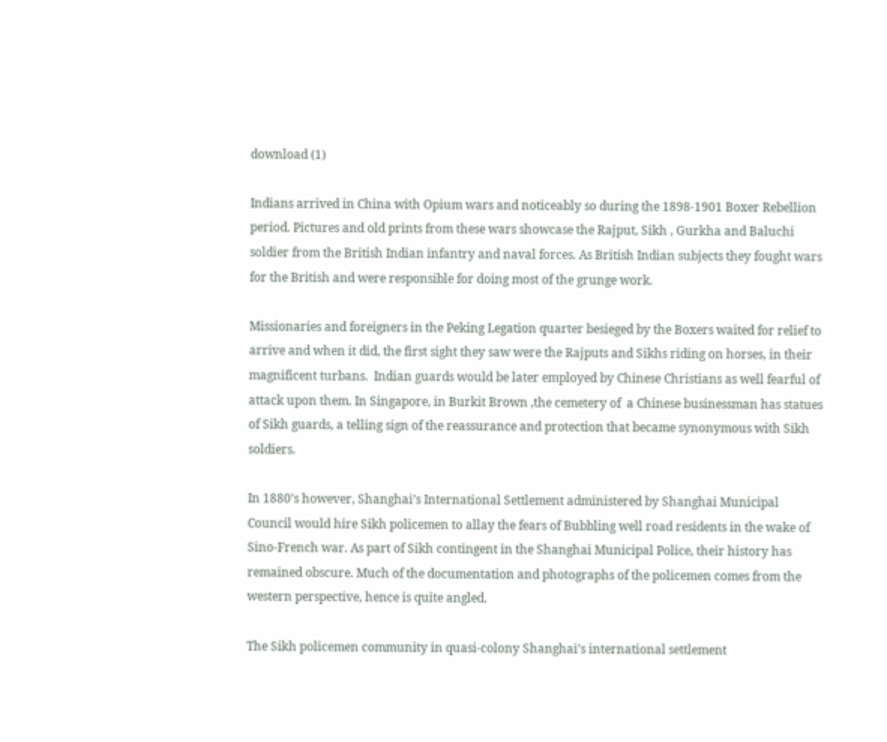download (1)

Indians arrived in China with Opium wars and noticeably so during the 1898-1901 Boxer Rebellion period. Pictures and old prints from these wars showcase the Rajput, Sikh , Gurkha and Baluchi soldier from the British Indian infantry and naval forces. As British Indian subjects they fought wars for the British and were responsible for doing most of the grunge work.

Missionaries and foreigners in the Peking Legation quarter besieged by the Boxers waited for relief to arrive and when it did, the first sight they saw were the Rajputs and Sikhs riding on horses, in their magnificent turbans.  Indian guards would be later employed by Chinese Christians as well fearful of attack upon them. In Singapore, in Burkit Brown ,the cemetery of  a Chinese businessman has statues of Sikh guards, a telling sign of the reassurance and protection that became synonymous with Sikh soldiers.

In 1880’s however, Shanghai’s International Settlement administered by Shanghai Municipal Council would hire Sikh policemen to allay the fears of Bubbling well road residents in the wake of Sino-French war. As part of Sikh contingent in the Shanghai Municipal Police, their history has remained obscure. Much of the documentation and photographs of the policemen comes from the western perspective, hence is quite angled.

The Sikh policemen community in quasi-colony Shanghai’s international settlement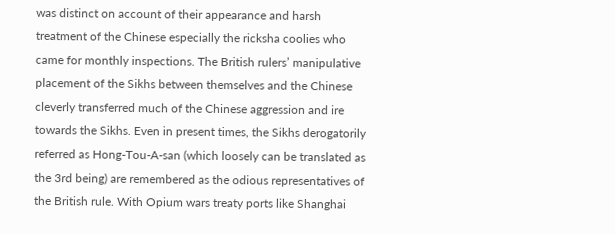was distinct on account of their appearance and harsh treatment of the Chinese especially the ricksha coolies who came for monthly inspections. The British rulers’ manipulative placement of the Sikhs between themselves and the Chinese cleverly transferred much of the Chinese aggression and ire towards the Sikhs. Even in present times, the Sikhs derogatorily referred as Hong-Tou-A-san (which loosely can be translated as the 3rd being) are remembered as the odious representatives of the British rule. With Opium wars treaty ports like Shanghai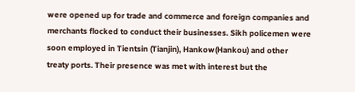were opened up for trade and commerce and foreign companies and merchants flocked to conduct their businesses. Sikh policemen were soon employed in Tientsin (Tianjin), Hankow(Hankou) and other treaty ports. Their presence was met with interest but the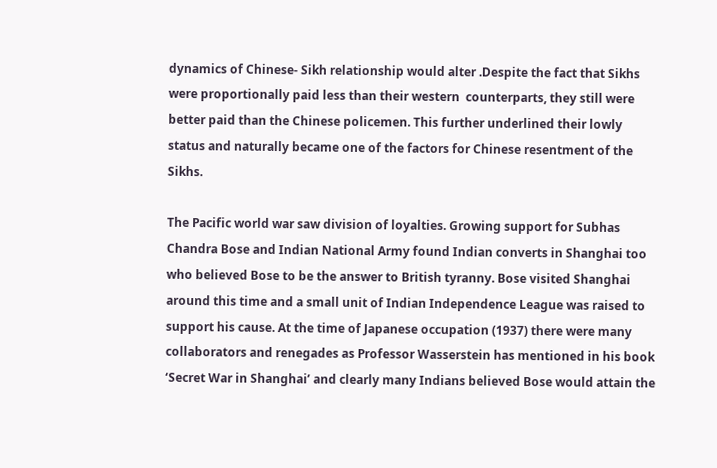dynamics of Chinese- Sikh relationship would alter .Despite the fact that Sikhs were proportionally paid less than their western  counterparts, they still were better paid than the Chinese policemen. This further underlined their lowly status and naturally became one of the factors for Chinese resentment of the Sikhs.

The Pacific world war saw division of loyalties. Growing support for Subhas Chandra Bose and Indian National Army found Indian converts in Shanghai too who believed Bose to be the answer to British tyranny. Bose visited Shanghai around this time and a small unit of Indian Independence League was raised to support his cause. At the time of Japanese occupation (1937) there were many collaborators and renegades as Professor Wasserstein has mentioned in his book ‘Secret War in Shanghai’ and clearly many Indians believed Bose would attain the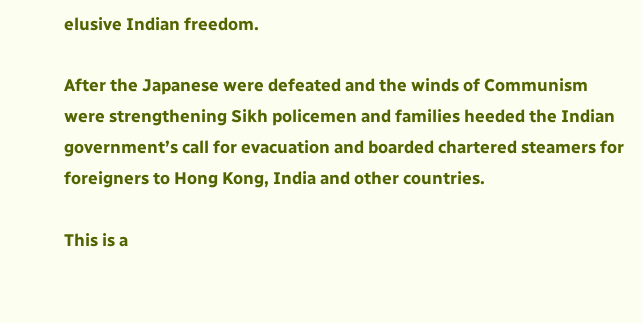elusive Indian freedom.

After the Japanese were defeated and the winds of Communism were strengthening Sikh policemen and families heeded the Indian government’s call for evacuation and boarded chartered steamers for foreigners to Hong Kong, India and other countries.

This is a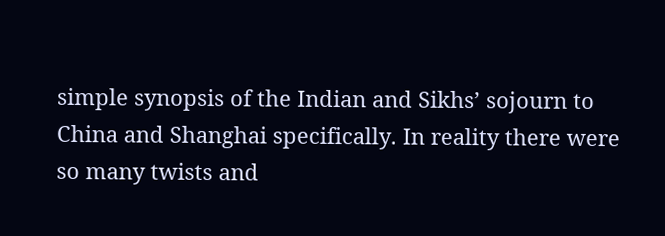simple synopsis of the Indian and Sikhs’ sojourn to China and Shanghai specifically. In reality there were so many twists and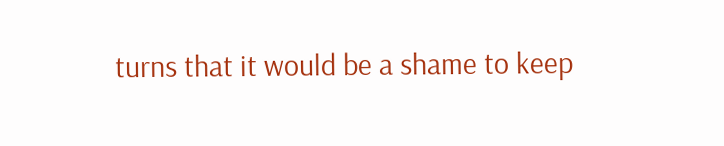turns that it would be a shame to keep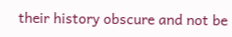their history obscure and not be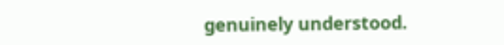genuinely understood.